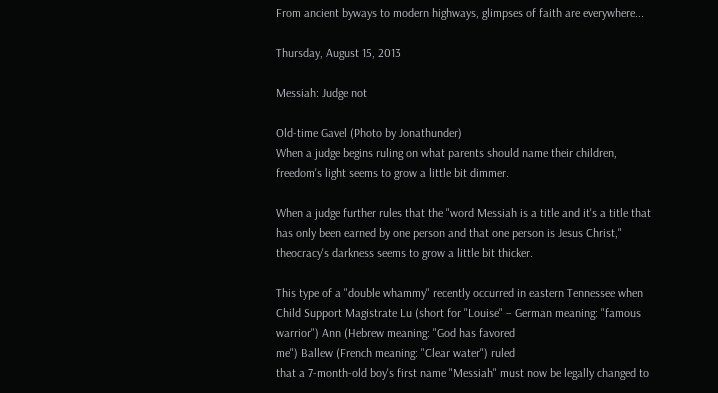From ancient byways to modern highways, glimpses of faith are everywhere...

Thursday, August 15, 2013

Messiah: Judge not

Old-time Gavel (Photo by Jonathunder)
When a judge begins ruling on what parents should name their children, freedom's light seems to grow a little bit dimmer.

When a judge further rules that the "word Messiah is a title and it's a title that has only been earned by one person and that one person is Jesus Christ," theocracy's darkness seems to grow a little bit thicker.

This type of a "double whammy" recently occurred in eastern Tennessee when Child Support Magistrate Lu (short for "Louise" – German meaning: "famous warrior") Ann (Hebrew meaning: "God has favored
me") Ballew (French meaning: "Clear water") ruled
that a 7-month-old boy's first name "Messiah" must now be legally changed to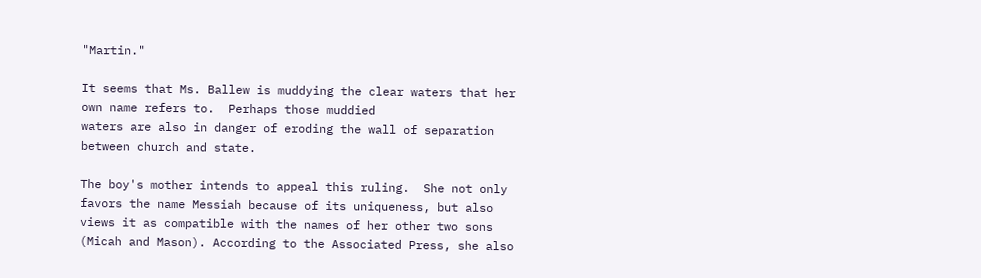"Martin."

It seems that Ms. Ballew is muddying the clear waters that her own name refers to.  Perhaps those muddied
waters are also in danger of eroding the wall of separation between church and state.

The boy's mother intends to appeal this ruling.  She not only favors the name Messiah because of its uniqueness, but also views it as compatible with the names of her other two sons (Micah and Mason). According to the Associated Press, she also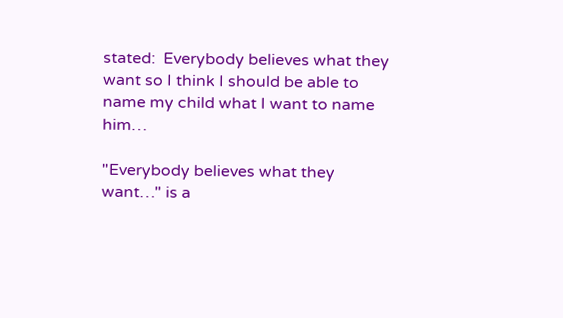stated:  Everybody believes what they want so I think I should be able to name my child what I want to name him…

"Everybody believes what they want…" is a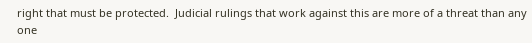right that must be protected.  Judicial rulings that work against this are more of a threat than any one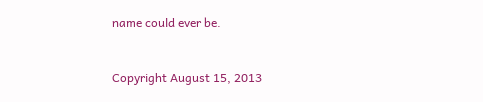name could ever be.


Copyright August 15, 2013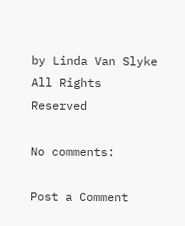by Linda Van Slyke   All Rights Reserved

No comments:

Post a Comment